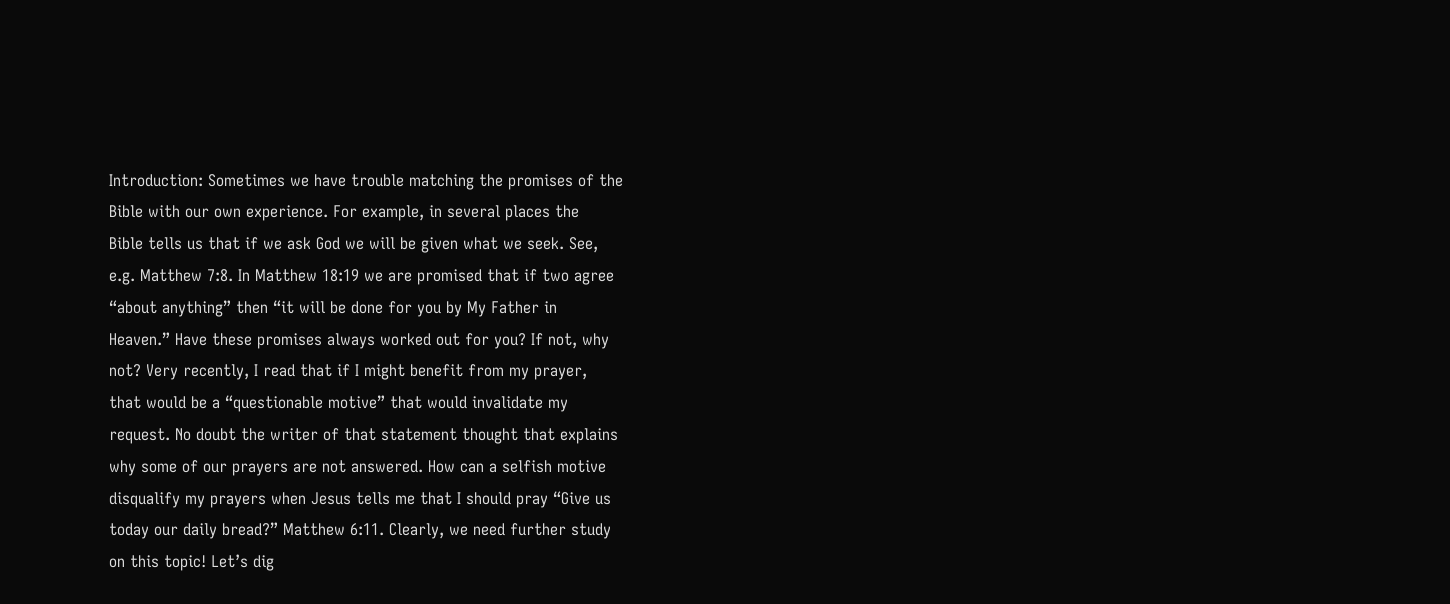Introduction: Sometimes we have trouble matching the promises of the
Bible with our own experience. For example, in several places the
Bible tells us that if we ask God we will be given what we seek. See,
e.g. Matthew 7:8. In Matthew 18:19 we are promised that if two agree
“about anything” then “it will be done for you by My Father in
Heaven.” Have these promises always worked out for you? If not, why
not? Very recently, I read that if I might benefit from my prayer,
that would be a “questionable motive” that would invalidate my
request. No doubt the writer of that statement thought that explains
why some of our prayers are not answered. How can a selfish motive
disqualify my prayers when Jesus tells me that I should pray “Give us
today our daily bread?” Matthew 6:11. Clearly, we need further study
on this topic! Let’s dig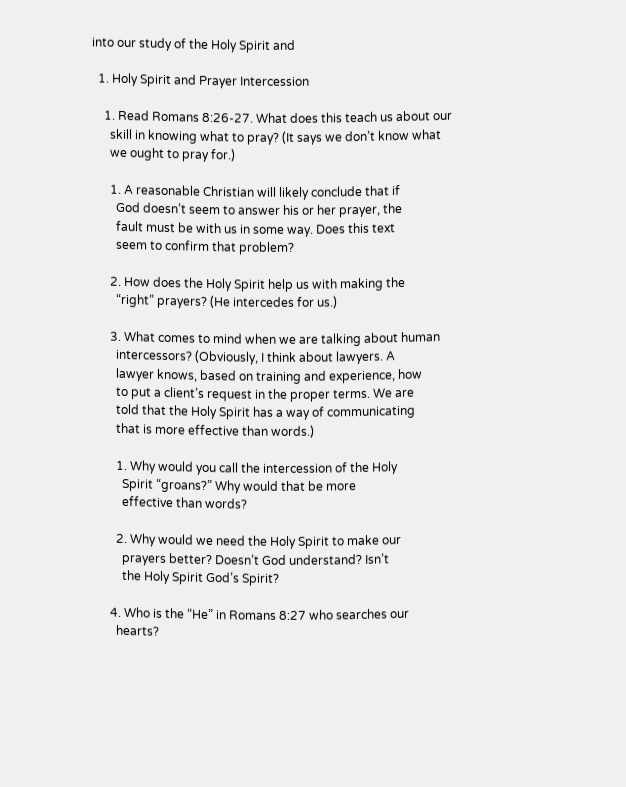into our study of the Holy Spirit and

  1. Holy Spirit and Prayer Intercession

    1. Read Romans 8:26-27. What does this teach us about our
      skill in knowing what to pray? (It says we don’t know what
      we ought to pray for.)

      1. A reasonable Christian will likely conclude that if
        God doesn’t seem to answer his or her prayer, the
        fault must be with us in some way. Does this text
        seem to confirm that problem?

      2. How does the Holy Spirit help us with making the
        “right” prayers? (He intercedes for us.)

      3. What comes to mind when we are talking about human
        intercessors? (Obviously, I think about lawyers. A
        lawyer knows, based on training and experience, how
        to put a client’s request in the proper terms. We are
        told that the Holy Spirit has a way of communicating
        that is more effective than words.)

        1. Why would you call the intercession of the Holy
          Spirit “groans?” Why would that be more
          effective than words?

        2. Why would we need the Holy Spirit to make our
          prayers better? Doesn’t God understand? Isn’t
          the Holy Spirit God’s Spirit?

      4. Who is the “He” in Romans 8:27 who searches our
        hearts?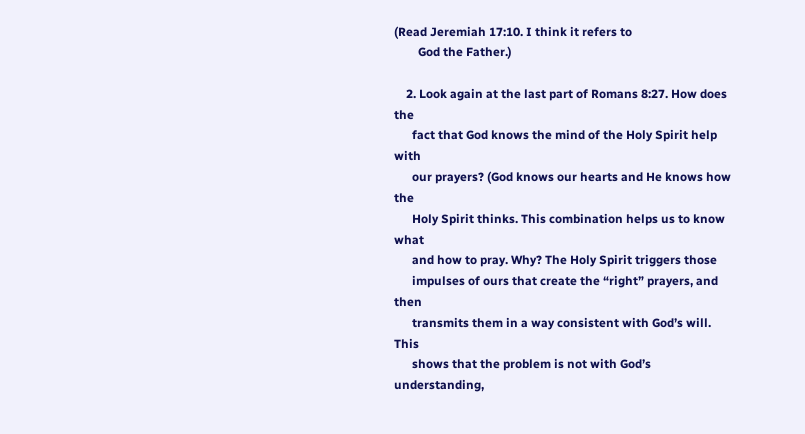(Read Jeremiah 17:10. I think it refers to
        God the Father.)

    2. Look again at the last part of Romans 8:27. How does the
      fact that God knows the mind of the Holy Spirit help with
      our prayers? (God knows our hearts and He knows how the
      Holy Spirit thinks. This combination helps us to know what
      and how to pray. Why? The Holy Spirit triggers those
      impulses of ours that create the “right” prayers, and then
      transmits them in a way consistent with God’s will. This
      shows that the problem is not with God’s understanding,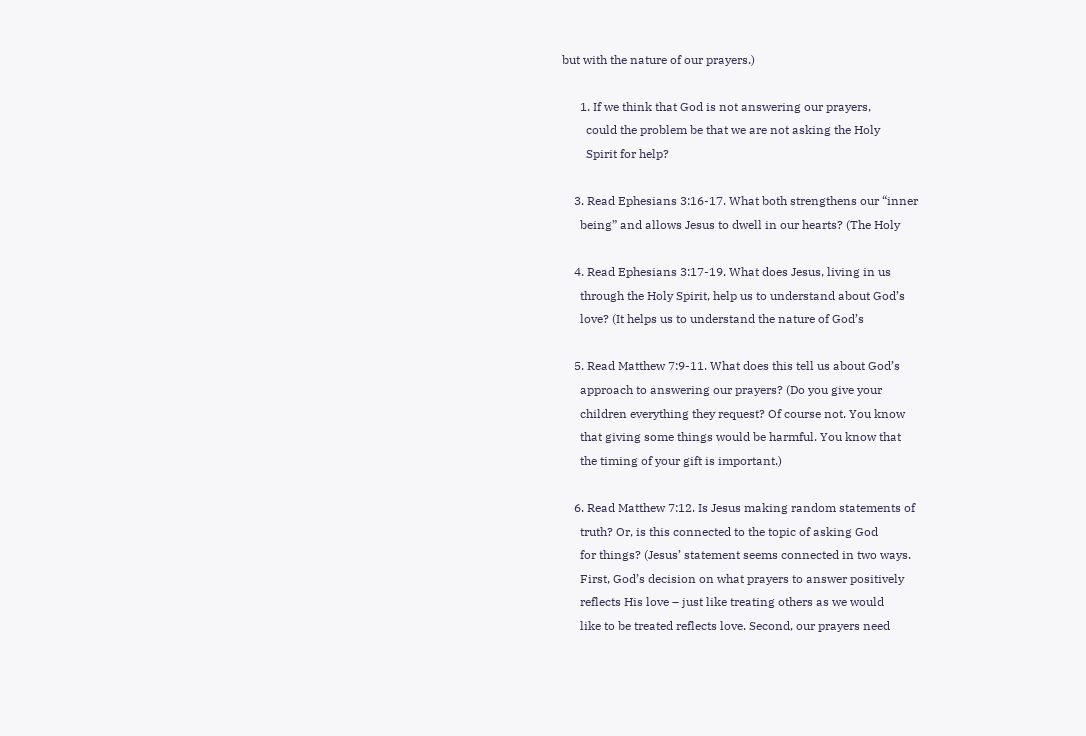but with the nature of our prayers.)

      1. If we think that God is not answering our prayers,
        could the problem be that we are not asking the Holy
        Spirit for help?

    3. Read Ephesians 3:16-17. What both strengthens our “inner
      being” and allows Jesus to dwell in our hearts? (The Holy

    4. Read Ephesians 3:17-19. What does Jesus, living in us
      through the Holy Spirit, help us to understand about God’s
      love? (It helps us to understand the nature of God’s

    5. Read Matthew 7:9-11. What does this tell us about God’s
      approach to answering our prayers? (Do you give your
      children everything they request? Of course not. You know
      that giving some things would be harmful. You know that
      the timing of your gift is important.)

    6. Read Matthew 7:12. Is Jesus making random statements of
      truth? Or, is this connected to the topic of asking God
      for things? (Jesus’ statement seems connected in two ways.
      First, God’s decision on what prayers to answer positively
      reflects His love – just like treating others as we would
      like to be treated reflects love. Second, our prayers need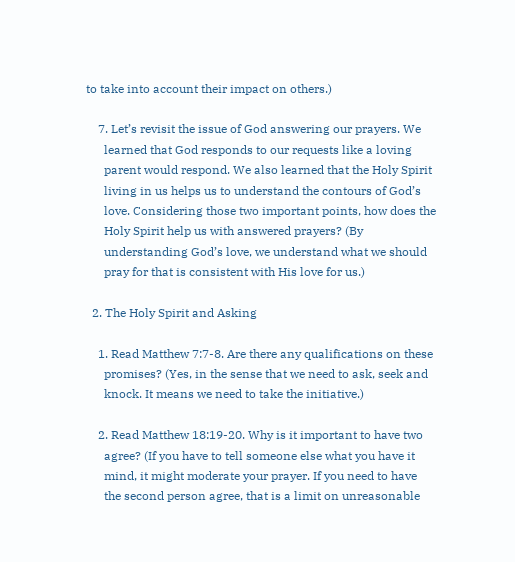to take into account their impact on others.)

    7. Let’s revisit the issue of God answering our prayers. We
      learned that God responds to our requests like a loving
      parent would respond. We also learned that the Holy Spirit
      living in us helps us to understand the contours of God’s
      love. Considering those two important points, how does the
      Holy Spirit help us with answered prayers? (By
      understanding God’s love, we understand what we should
      pray for that is consistent with His love for us.)

  2. The Holy Spirit and Asking

    1. Read Matthew 7:7-8. Are there any qualifications on these
      promises? (Yes, in the sense that we need to ask, seek and
      knock. It means we need to take the initiative.)

    2. Read Matthew 18:19-20. Why is it important to have two
      agree? (If you have to tell someone else what you have it
      mind, it might moderate your prayer. If you need to have
      the second person agree, that is a limit on unreasonable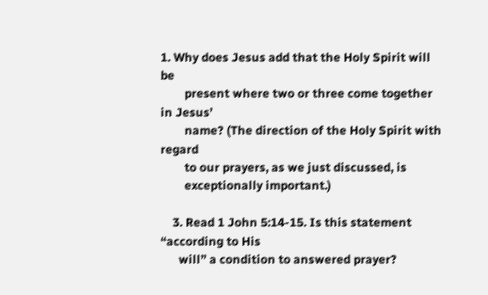1. Why does Jesus add that the Holy Spirit will be
        present where two or three come together in Jesus’
        name? (The direction of the Holy Spirit with regard
        to our prayers, as we just discussed, is
        exceptionally important.)

    3. Read 1 John 5:14-15. Is this statement “according to His
      will” a condition to answered prayer?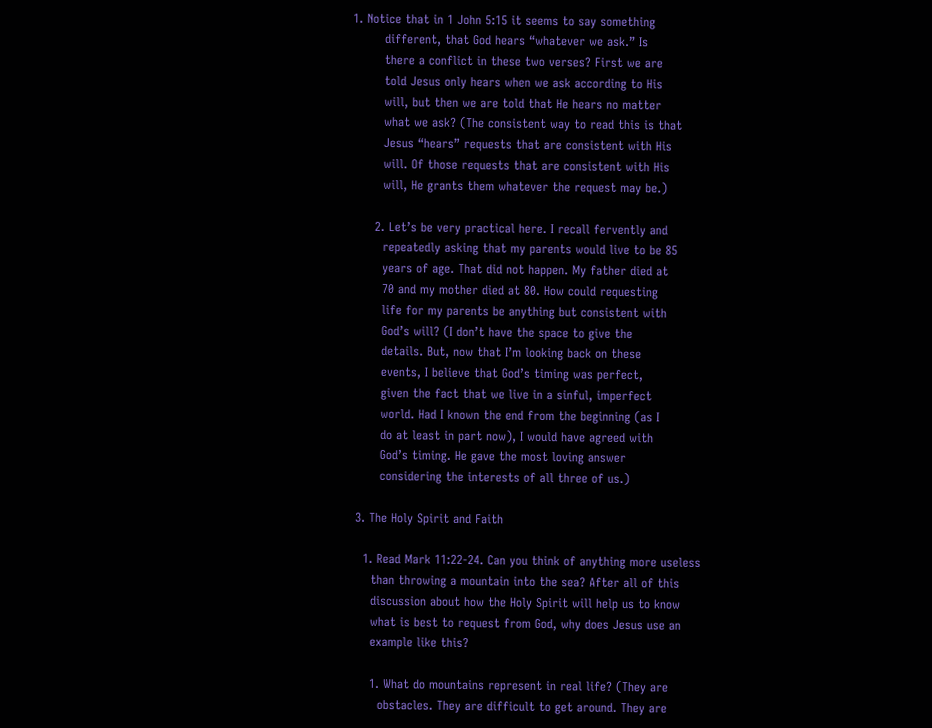1. Notice that in 1 John 5:15 it seems to say something
        different, that God hears “whatever we ask.” Is
        there a conflict in these two verses? First we are
        told Jesus only hears when we ask according to His
        will, but then we are told that He hears no matter
        what we ask? (The consistent way to read this is that
        Jesus “hears” requests that are consistent with His
        will. Of those requests that are consistent with His
        will, He grants them whatever the request may be.)

      2. Let’s be very practical here. I recall fervently and
        repeatedly asking that my parents would live to be 85
        years of age. That did not happen. My father died at
        70 and my mother died at 80. How could requesting
        life for my parents be anything but consistent with
        God’s will? (I don’t have the space to give the
        details. But, now that I’m looking back on these
        events, I believe that God’s timing was perfect,
        given the fact that we live in a sinful, imperfect
        world. Had I known the end from the beginning (as I
        do at least in part now), I would have agreed with
        God’s timing. He gave the most loving answer
        considering the interests of all three of us.)

  3. The Holy Spirit and Faith

    1. Read Mark 11:22-24. Can you think of anything more useless
      than throwing a mountain into the sea? After all of this
      discussion about how the Holy Spirit will help us to know
      what is best to request from God, why does Jesus use an
      example like this?

      1. What do mountains represent in real life? (They are
        obstacles. They are difficult to get around. They are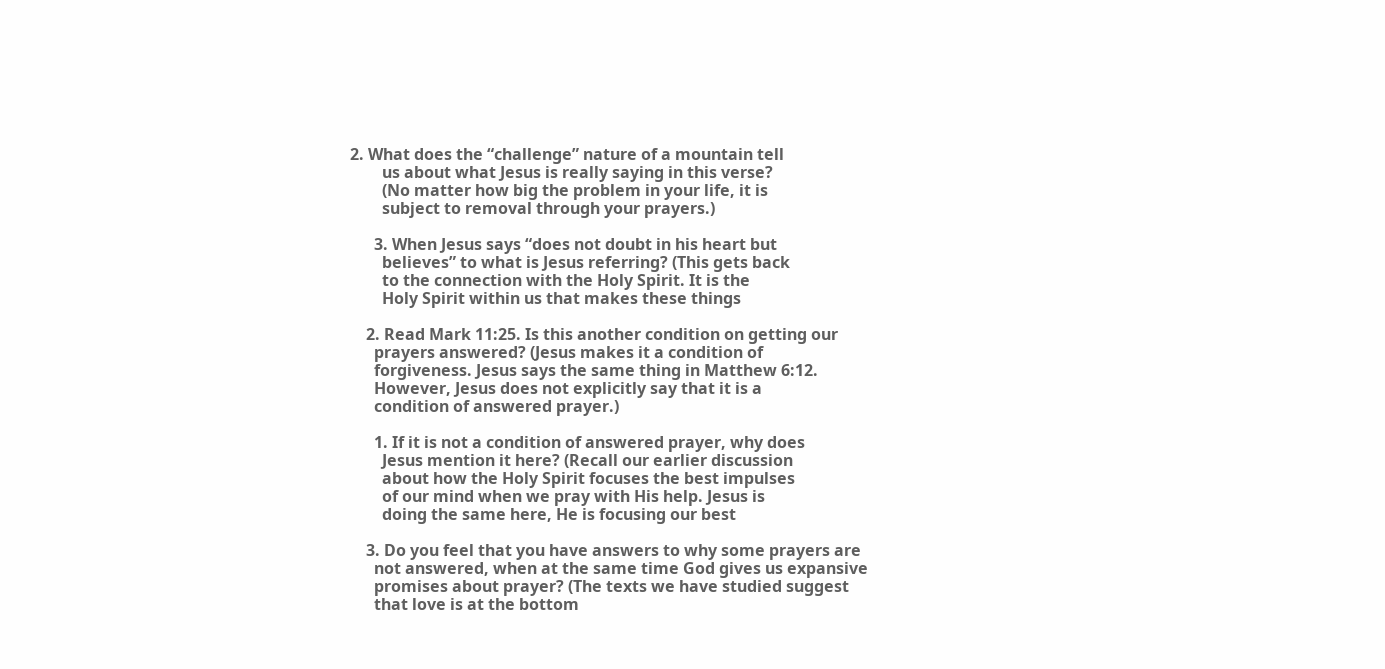2. What does the “challenge” nature of a mountain tell
        us about what Jesus is really saying in this verse?
        (No matter how big the problem in your life, it is
        subject to removal through your prayers.)

      3. When Jesus says “does not doubt in his heart but
        believes” to what is Jesus referring? (This gets back
        to the connection with the Holy Spirit. It is the
        Holy Spirit within us that makes these things

    2. Read Mark 11:25. Is this another condition on getting our
      prayers answered? (Jesus makes it a condition of
      forgiveness. Jesus says the same thing in Matthew 6:12.
      However, Jesus does not explicitly say that it is a
      condition of answered prayer.)

      1. If it is not a condition of answered prayer, why does
        Jesus mention it here? (Recall our earlier discussion
        about how the Holy Spirit focuses the best impulses
        of our mind when we pray with His help. Jesus is
        doing the same here, He is focusing our best

    3. Do you feel that you have answers to why some prayers are
      not answered, when at the same time God gives us expansive
      promises about prayer? (The texts we have studied suggest
      that love is at the bottom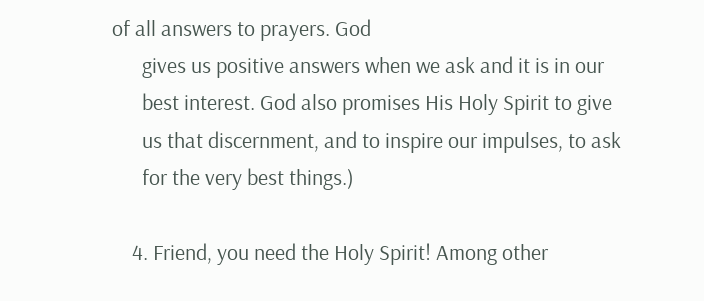of all answers to prayers. God
      gives us positive answers when we ask and it is in our
      best interest. God also promises His Holy Spirit to give
      us that discernment, and to inspire our impulses, to ask
      for the very best things.)

    4. Friend, you need the Holy Spirit! Among other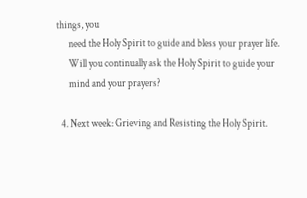things, you
      need the Holy Spirit to guide and bless your prayer life.
      Will you continually ask the Holy Spirit to guide your
      mind and your prayers?

  4. Next week: Grieving and Resisting the Holy Spirit.